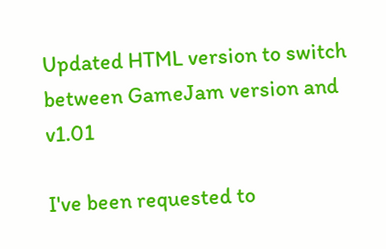Updated HTML version to switch between GameJam version and v1.01

I've been requested to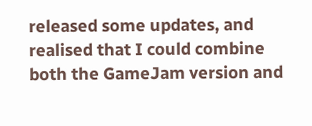released some updates, and realised that I could combine both the GameJam version and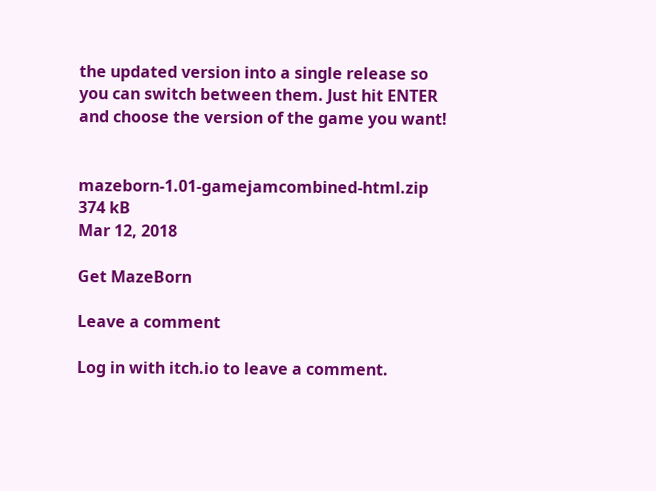the updated version into a single release so you can switch between them. Just hit ENTER and choose the version of the game you want!


mazeborn-1.01-gamejamcombined-html.zip 374 kB
Mar 12, 2018

Get MazeBorn

Leave a comment

Log in with itch.io to leave a comment.